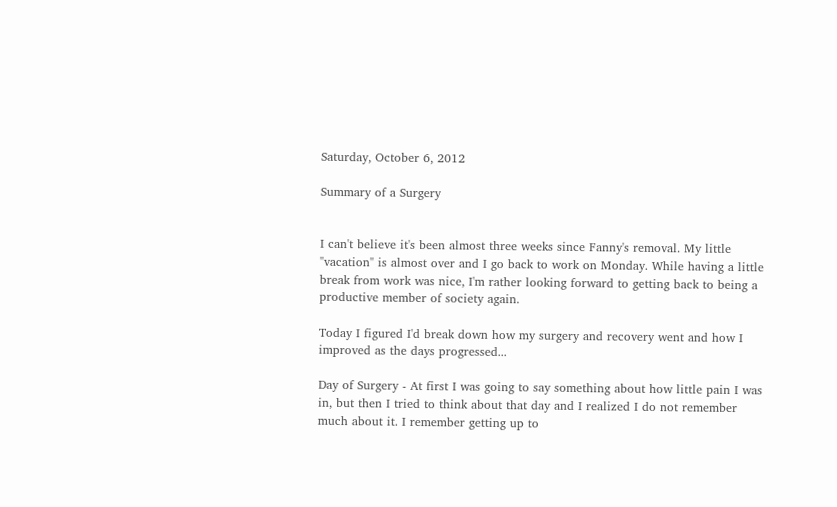Saturday, October 6, 2012

Summary of a Surgery


I can't believe it's been almost three weeks since Fanny's removal. My little "vacation" is almost over and I go back to work on Monday. While having a little break from work was nice, I'm rather looking forward to getting back to being a productive member of society again.

Today I figured I'd break down how my surgery and recovery went and how I improved as the days progressed...

Day of Surgery - At first I was going to say something about how little pain I was in, but then I tried to think about that day and I realized I do not remember much about it. I remember getting up to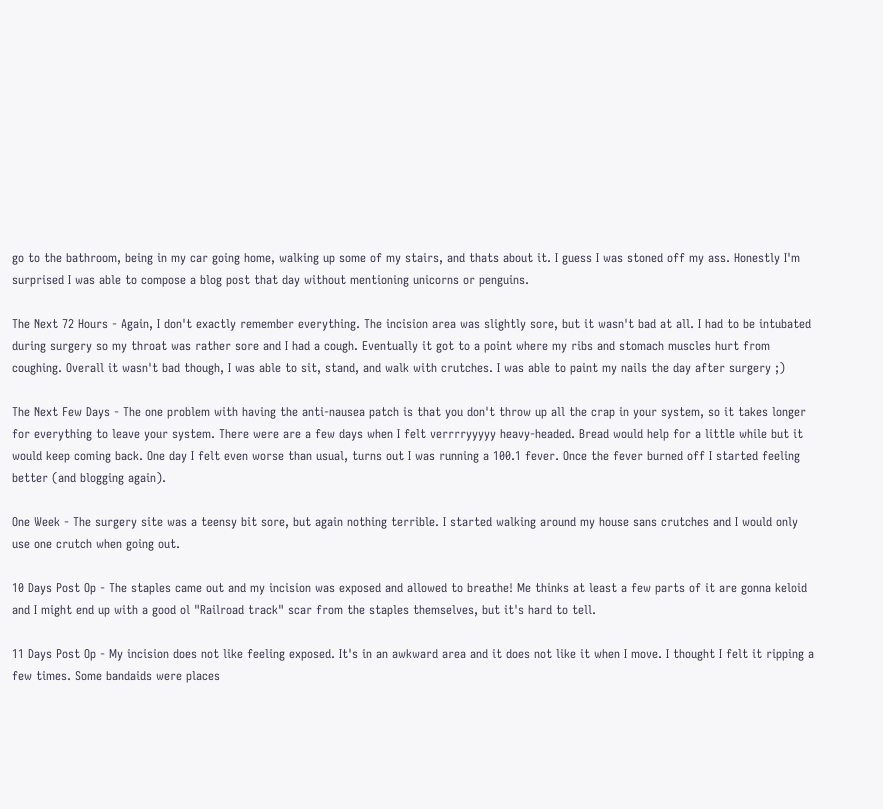go to the bathroom, being in my car going home, walking up some of my stairs, and thats about it. I guess I was stoned off my ass. Honestly I'm surprised I was able to compose a blog post that day without mentioning unicorns or penguins.

The Next 72 Hours - Again, I don't exactly remember everything. The incision area was slightly sore, but it wasn't bad at all. I had to be intubated during surgery so my throat was rather sore and I had a cough. Eventually it got to a point where my ribs and stomach muscles hurt from coughing. Overall it wasn't bad though, I was able to sit, stand, and walk with crutches. I was able to paint my nails the day after surgery ;)

The Next Few Days - The one problem with having the anti-nausea patch is that you don't throw up all the crap in your system, so it takes longer for everything to leave your system. There were are a few days when I felt verrrryyyyy heavy-headed. Bread would help for a little while but it would keep coming back. One day I felt even worse than usual, turns out I was running a 100.1 fever. Once the fever burned off I started feeling better (and blogging again).

One Week - The surgery site was a teensy bit sore, but again nothing terrible. I started walking around my house sans crutches and I would only use one crutch when going out.

10 Days Post Op - The staples came out and my incision was exposed and allowed to breathe! Me thinks at least a few parts of it are gonna keloid and I might end up with a good ol "Railroad track" scar from the staples themselves, but it's hard to tell.

11 Days Post Op - My incision does not like feeling exposed. It's in an awkward area and it does not like it when I move. I thought I felt it ripping a few times. Some bandaids were places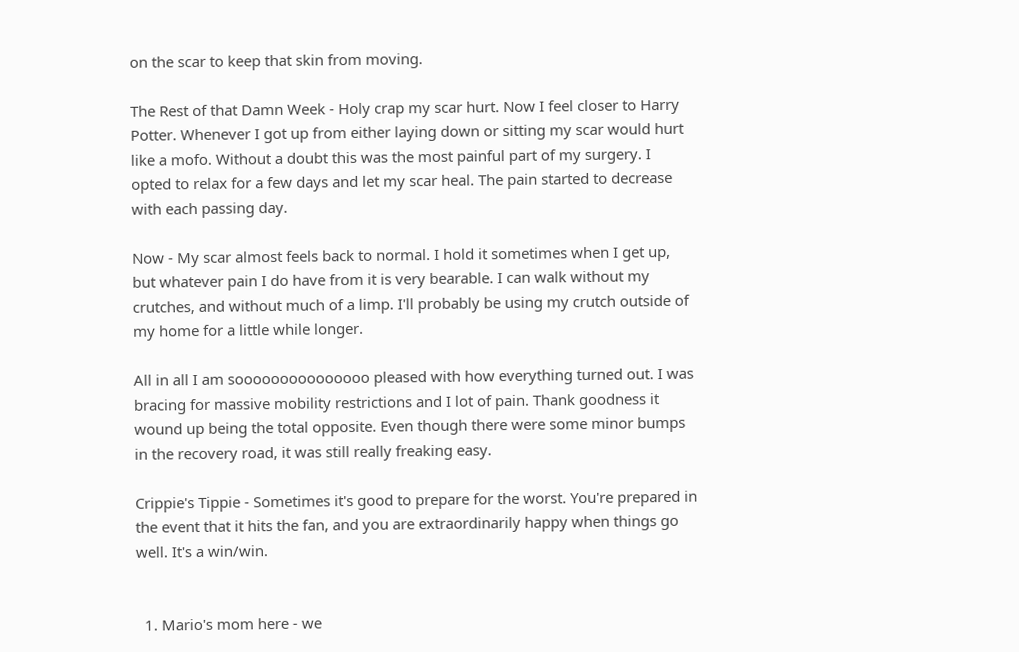on the scar to keep that skin from moving.

The Rest of that Damn Week - Holy crap my scar hurt. Now I feel closer to Harry Potter. Whenever I got up from either laying down or sitting my scar would hurt like a mofo. Without a doubt this was the most painful part of my surgery. I opted to relax for a few days and let my scar heal. The pain started to decrease with each passing day.

Now - My scar almost feels back to normal. I hold it sometimes when I get up, but whatever pain I do have from it is very bearable. I can walk without my crutches, and without much of a limp. I'll probably be using my crutch outside of my home for a little while longer.

All in all I am sooooooooooooooo pleased with how everything turned out. I was bracing for massive mobility restrictions and I lot of pain. Thank goodness it wound up being the total opposite. Even though there were some minor bumps in the recovery road, it was still really freaking easy.

Crippie's Tippie - Sometimes it's good to prepare for the worst. You're prepared in the event that it hits the fan, and you are extraordinarily happy when things go well. It's a win/win.


  1. Mario's mom here - we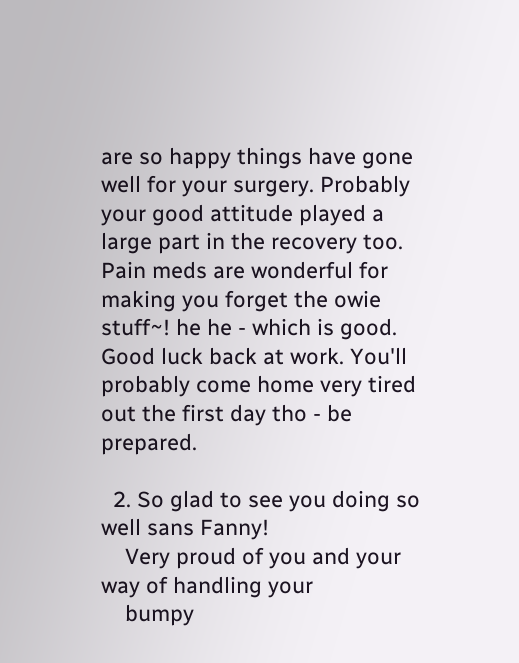are so happy things have gone well for your surgery. Probably your good attitude played a large part in the recovery too. Pain meds are wonderful for making you forget the owie stuff~! he he - which is good. Good luck back at work. You'll probably come home very tired out the first day tho - be prepared.

  2. So glad to see you doing so well sans Fanny!
    Very proud of you and your way of handling your
    bumpy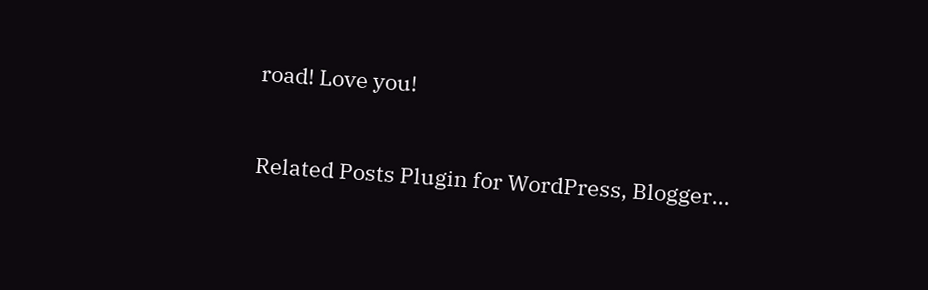road! Love you!


Related Posts Plugin for WordPress, Blogger...